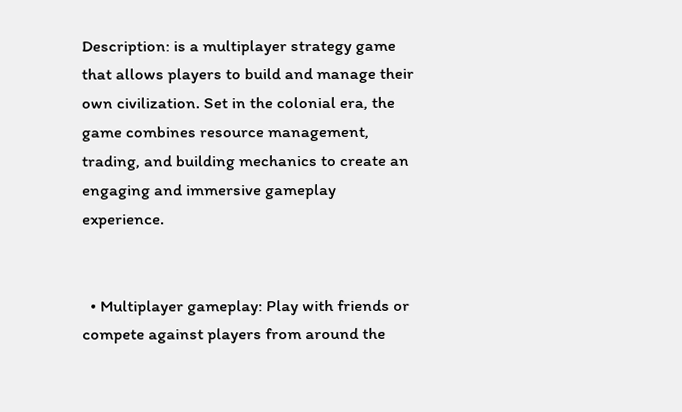Description: is a multiplayer strategy game that allows players to build and manage their own civilization. Set in the colonial era, the game combines resource management, trading, and building mechanics to create an engaging and immersive gameplay experience.


  • Multiplayer gameplay: Play with friends or compete against players from around the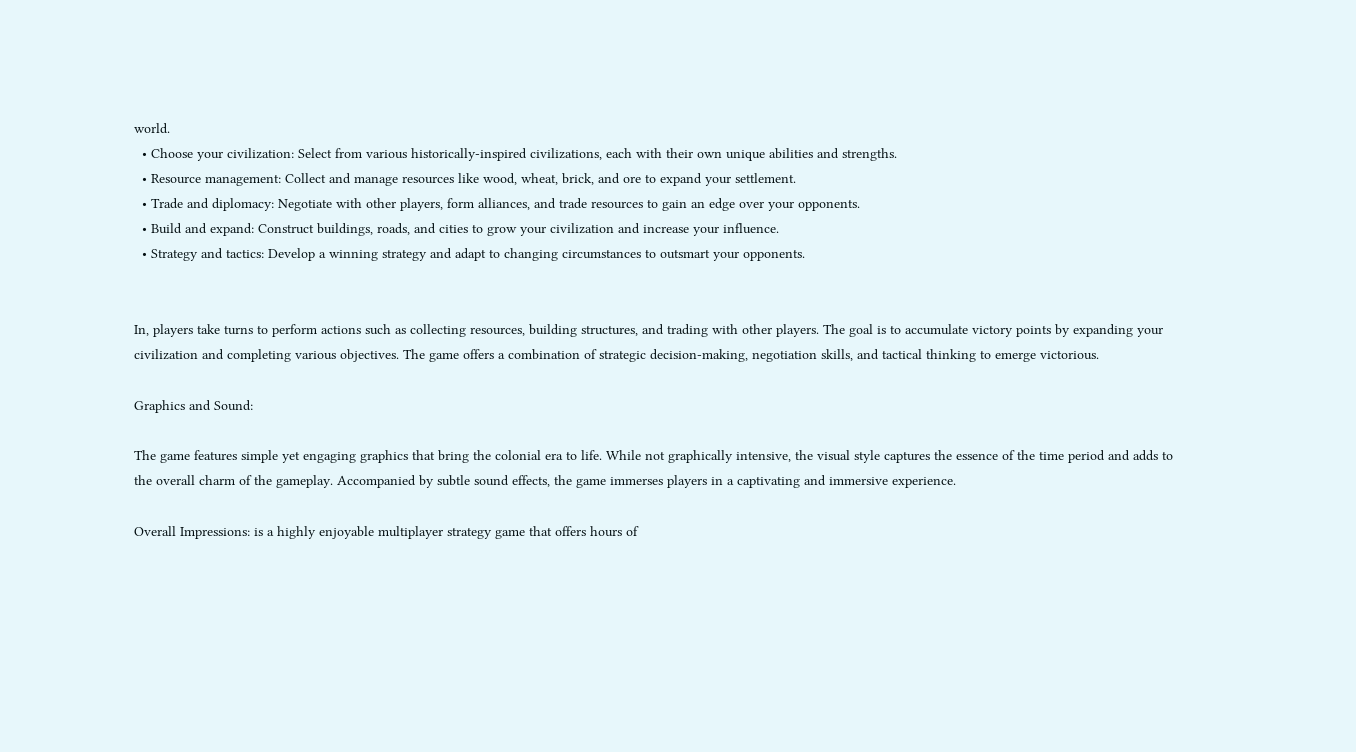world.
  • Choose your civilization: Select from various historically-inspired civilizations, each with their own unique abilities and strengths.
  • Resource management: Collect and manage resources like wood, wheat, brick, and ore to expand your settlement.
  • Trade and diplomacy: Negotiate with other players, form alliances, and trade resources to gain an edge over your opponents.
  • Build and expand: Construct buildings, roads, and cities to grow your civilization and increase your influence.
  • Strategy and tactics: Develop a winning strategy and adapt to changing circumstances to outsmart your opponents.


In, players take turns to perform actions such as collecting resources, building structures, and trading with other players. The goal is to accumulate victory points by expanding your civilization and completing various objectives. The game offers a combination of strategic decision-making, negotiation skills, and tactical thinking to emerge victorious.

Graphics and Sound:

The game features simple yet engaging graphics that bring the colonial era to life. While not graphically intensive, the visual style captures the essence of the time period and adds to the overall charm of the gameplay. Accompanied by subtle sound effects, the game immerses players in a captivating and immersive experience.

Overall Impressions: is a highly enjoyable multiplayer strategy game that offers hours of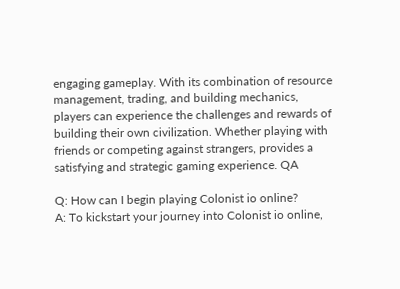engaging gameplay. With its combination of resource management, trading, and building mechanics, players can experience the challenges and rewards of building their own civilization. Whether playing with friends or competing against strangers, provides a satisfying and strategic gaming experience. QA

Q: How can I begin playing Colonist io online?
A: To kickstart your journey into Colonist io online,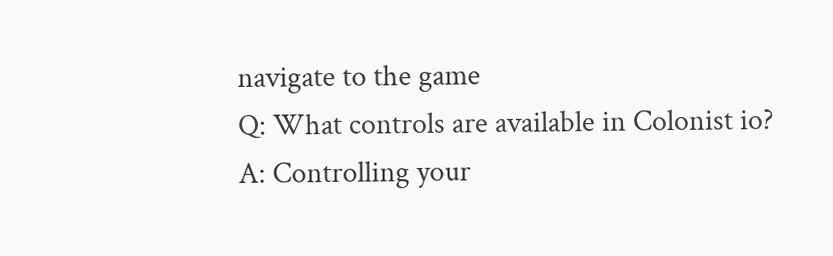navigate to the game
Q: What controls are available in Colonist io?
A: Controlling your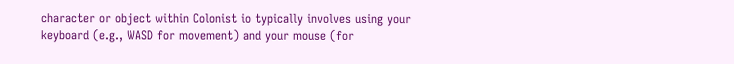character or object within Colonist io typically involves using your keyboard (e.g., WASD for movement) and your mouse (for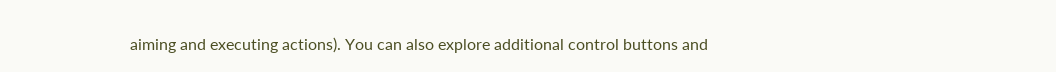aiming and executing actions). You can also explore additional control buttons and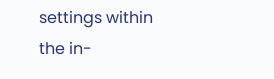settings within the in-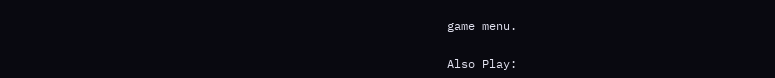game menu.

Also Play: